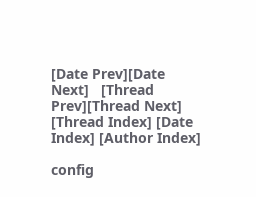[Date Prev][Date Next]   [Thread Prev][Thread Next]   [Thread Index] [Date Index] [Author Index]

config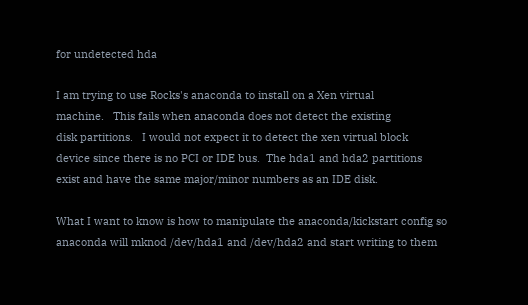for undetected hda

I am trying to use Rocks's anaconda to install on a Xen virtual
machine.   This fails when anaconda does not detect the existing
disk partitions.   I would not expect it to detect the xen virtual block
device since there is no PCI or IDE bus.  The hda1 and hda2 partitions
exist and have the same major/minor numbers as an IDE disk.

What I want to know is how to manipulate the anaconda/kickstart config so
anaconda will mknod /dev/hda1 and /dev/hda2 and start writing to them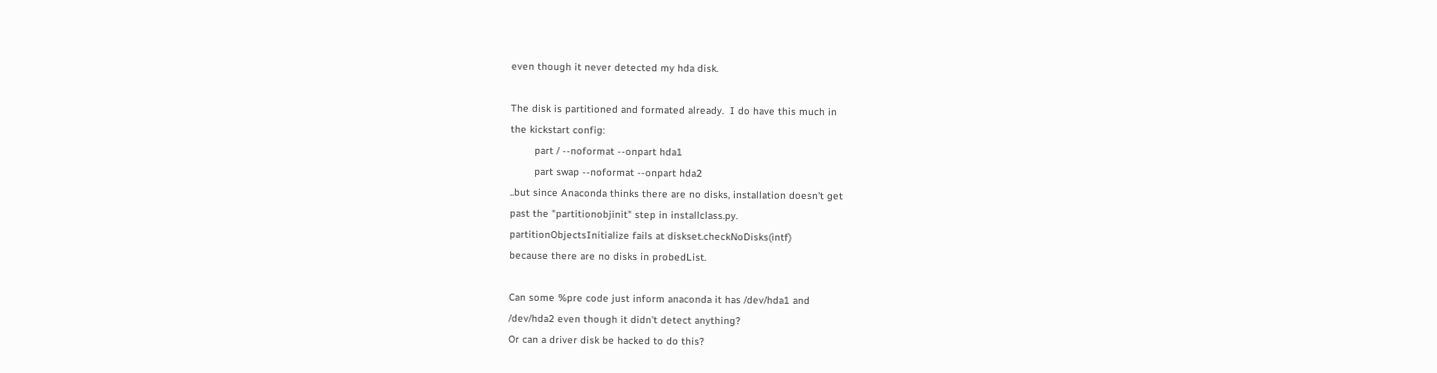even though it never detected my hda disk.

The disk is partitioned and formated already.  I do have this much in
the kickstart config:
        part / --noformat --onpart hda1
        part swap --noformat --onpart hda2
..but since Anaconda thinks there are no disks, installation doesn't get
past the "partitionobjinit" step in installclass.py.
partitionObjectsInitialize fails at diskset.checkNoDisks(intf)
because there are no disks in probedList.

Can some %pre code just inform anaconda it has /dev/hda1 and
/dev/hda2 even though it didn't detect anything?
Or can a driver disk be hacked to do this?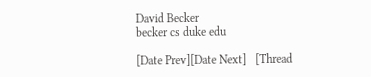David Becker
becker cs duke edu

[Date Prev][Date Next]   [Thread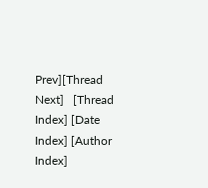Prev][Thread Next]   [Thread Index] [Date Index] [Author Index]